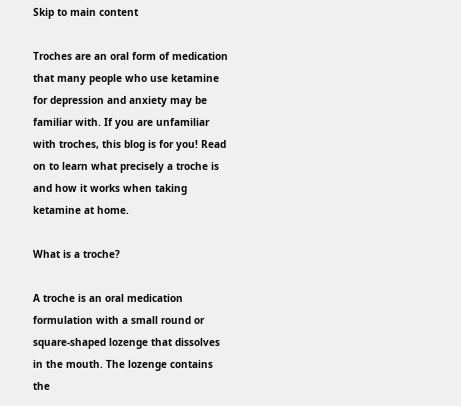Skip to main content

Troches are an oral form of medication that many people who use ketamine for depression and anxiety may be familiar with. If you are unfamiliar with troches, this blog is for you! Read on to learn what precisely a troche is and how it works when taking ketamine at home.

What is a troche?

A troche is an oral medication formulation with a small round or square-shaped lozenge that dissolves in the mouth. The lozenge contains the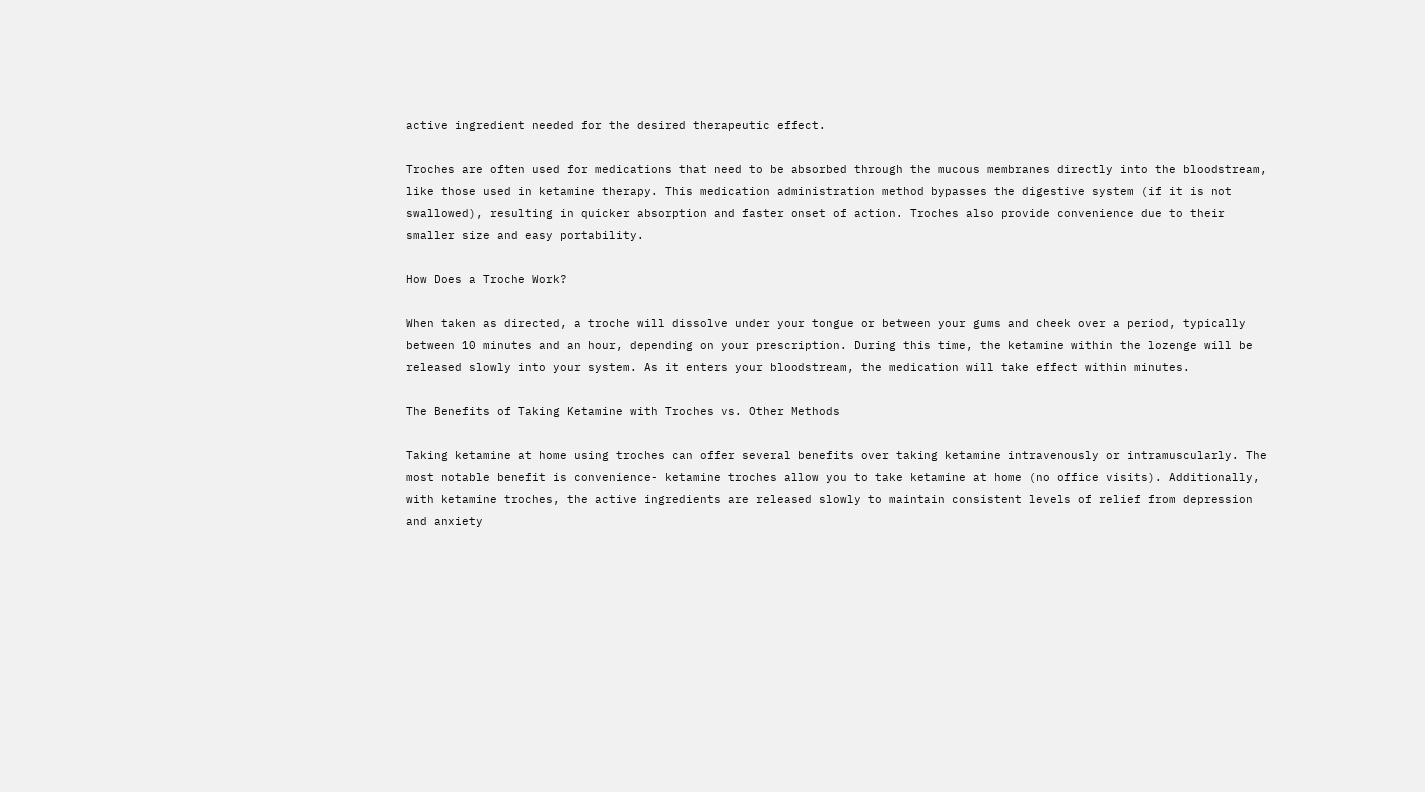active ingredient needed for the desired therapeutic effect.

Troches are often used for medications that need to be absorbed through the mucous membranes directly into the bloodstream, like those used in ketamine therapy. This medication administration method bypasses the digestive system (if it is not swallowed), resulting in quicker absorption and faster onset of action. Troches also provide convenience due to their smaller size and easy portability.

How Does a Troche Work?

When taken as directed, a troche will dissolve under your tongue or between your gums and cheek over a period, typically between 10 minutes and an hour, depending on your prescription. During this time, the ketamine within the lozenge will be released slowly into your system. As it enters your bloodstream, the medication will take effect within minutes.

The Benefits of Taking Ketamine with Troches vs. Other Methods

Taking ketamine at home using troches can offer several benefits over taking ketamine intravenously or intramuscularly. The most notable benefit is convenience- ketamine troches allow you to take ketamine at home (no office visits). Additionally, with ketamine troches, the active ingredients are released slowly to maintain consistent levels of relief from depression and anxiety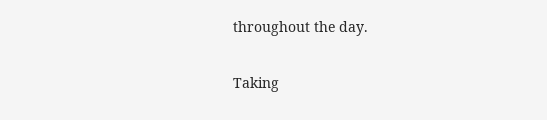throughout the day.

Taking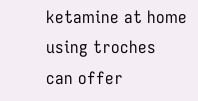ketamine at home using troches can offer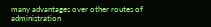many advantages over other routes of administration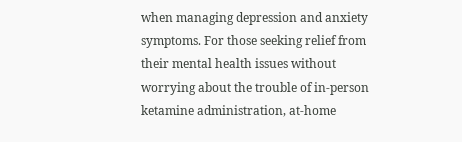when managing depression and anxiety symptoms. For those seeking relief from their mental health issues without worrying about the trouble of in-person ketamine administration, at-home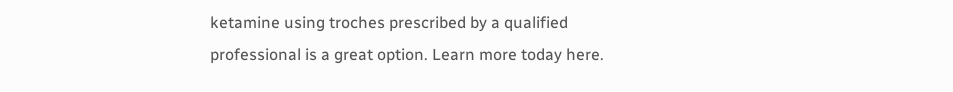ketamine using troches prescribed by a qualified professional is a great option. Learn more today here.